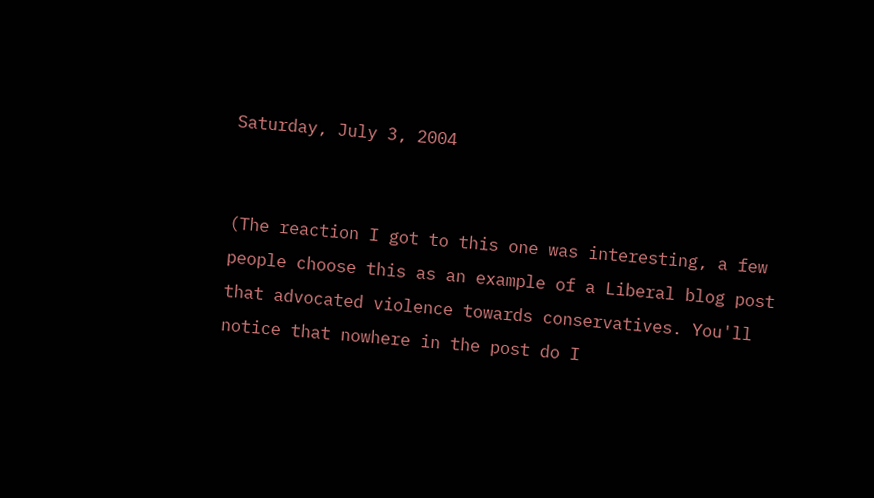Saturday, July 3, 2004


(The reaction I got to this one was interesting, a few people choose this as an example of a Liberal blog post that advocated violence towards conservatives. You'll notice that nowhere in the post do I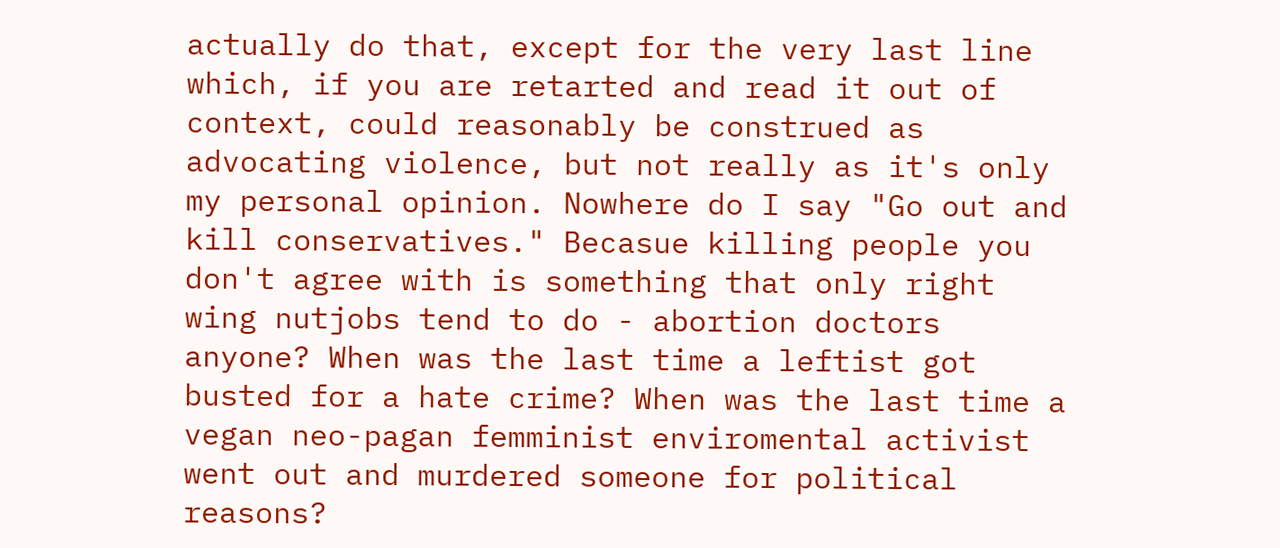actually do that, except for the very last line which, if you are retarted and read it out of context, could reasonably be construed as advocating violence, but not really as it's only my personal opinion. Nowhere do I say "Go out and kill conservatives." Becasue killing people you don't agree with is something that only right wing nutjobs tend to do - abortion doctors anyone? When was the last time a leftist got busted for a hate crime? When was the last time a vegan neo-pagan femminist enviromental activist went out and murdered someone for political reasons?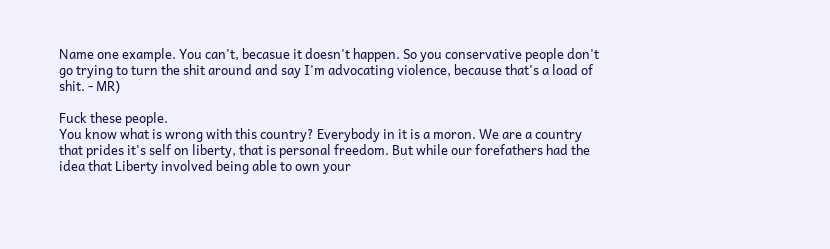Name one example. You can't, becasue it doesn't happen. So you conservative people don't go trying to turn the shit around and say I'm advocating violence, because that's a load of shit. - MR)

Fuck these people.
You know what is wrong with this country? Everybody in it is a moron. We are a country that prides it's self on liberty, that is personal freedom. But while our forefathers had the idea that Liberty involved being able to own your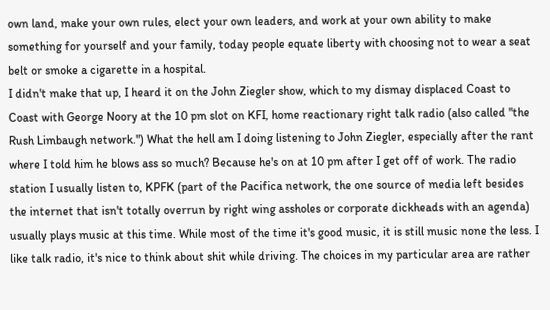own land, make your own rules, elect your own leaders, and work at your own ability to make something for yourself and your family, today people equate liberty with choosing not to wear a seat belt or smoke a cigarette in a hospital.
I didn't make that up, I heard it on the John Ziegler show, which to my dismay displaced Coast to Coast with George Noory at the 10 pm slot on KFI, home reactionary right talk radio (also called "the Rush Limbaugh network.") What the hell am I doing listening to John Ziegler, especially after the rant where I told him he blows ass so much? Because he's on at 10 pm after I get off of work. The radio station I usually listen to, KPFK (part of the Pacifica network, the one source of media left besides the internet that isn't totally overrun by right wing assholes or corporate dickheads with an agenda) usually plays music at this time. While most of the time it's good music, it is still music none the less. I like talk radio, it's nice to think about shit while driving. The choices in my particular area are rather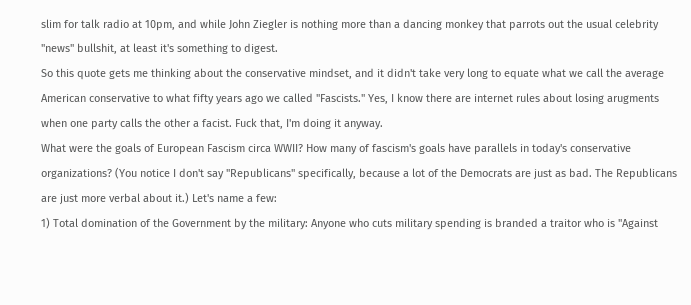slim for talk radio at 10pm, and while John Ziegler is nothing more than a dancing monkey that parrots out the usual celebrity "news" bullshit, at least it's something to digest.
So this quote gets me thinking about the conservative mindset, and it didn't take very long to equate what we call the average American conservative to what fifty years ago we called "Fascists." Yes, I know there are internet rules about losing arugments when one party calls the other a facist. Fuck that, I'm doing it anyway.
What were the goals of European Fascism circa WWII? How many of fascism's goals have parallels in today's conservative organizations? (You notice I don't say "Republicans" specifically, because a lot of the Democrats are just as bad. The Republicans are just more verbal about it.) Let's name a few:
1) Total domination of the Government by the military: Anyone who cuts military spending is branded a traitor who is "Against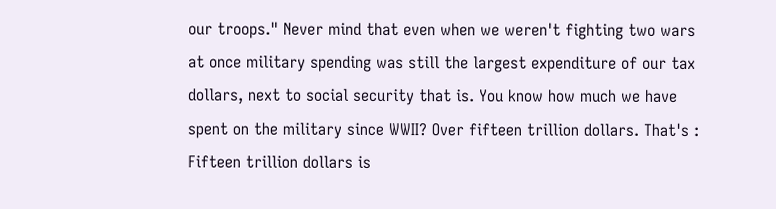our troops." Never mind that even when we weren't fighting two wars at once military spending was still the largest expenditure of our tax dollars, next to social security that is. You know how much we have spent on the military since WWII? Over fifteen trillion dollars. That's :
Fifteen trillion dollars is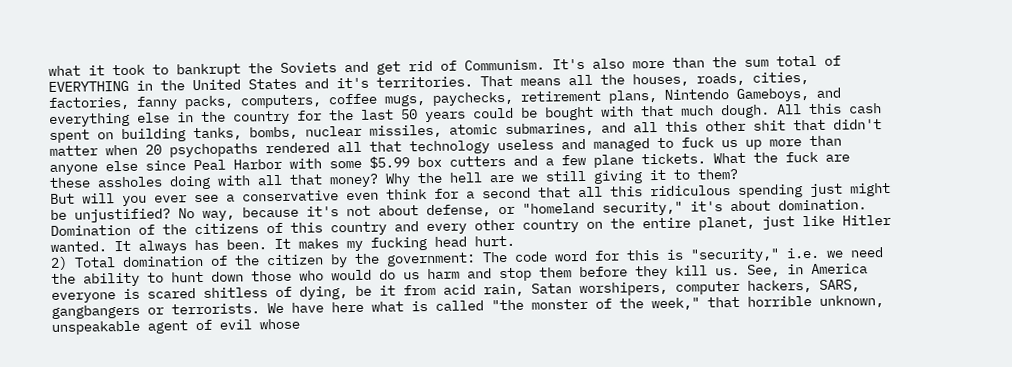what it took to bankrupt the Soviets and get rid of Communism. It's also more than the sum total of EVERYTHING in the United States and it's territories. That means all the houses, roads, cities, factories, fanny packs, computers, coffee mugs, paychecks, retirement plans, Nintendo Gameboys, and everything else in the country for the last 50 years could be bought with that much dough. All this cash spent on building tanks, bombs, nuclear missiles, atomic submarines, and all this other shit that didn't matter when 20 psychopaths rendered all that technology useless and managed to fuck us up more than anyone else since Peal Harbor with some $5.99 box cutters and a few plane tickets. What the fuck are these assholes doing with all that money? Why the hell are we still giving it to them?
But will you ever see a conservative even think for a second that all this ridiculous spending just might be unjustified? No way, because it's not about defense, or "homeland security," it's about domination. Domination of the citizens of this country and every other country on the entire planet, just like Hitler wanted. It always has been. It makes my fucking head hurt.
2) Total domination of the citizen by the government: The code word for this is "security," i.e. we need the ability to hunt down those who would do us harm and stop them before they kill us. See, in America everyone is scared shitless of dying, be it from acid rain, Satan worshipers, computer hackers, SARS, gangbangers or terrorists. We have here what is called "the monster of the week," that horrible unknown, unspeakable agent of evil whose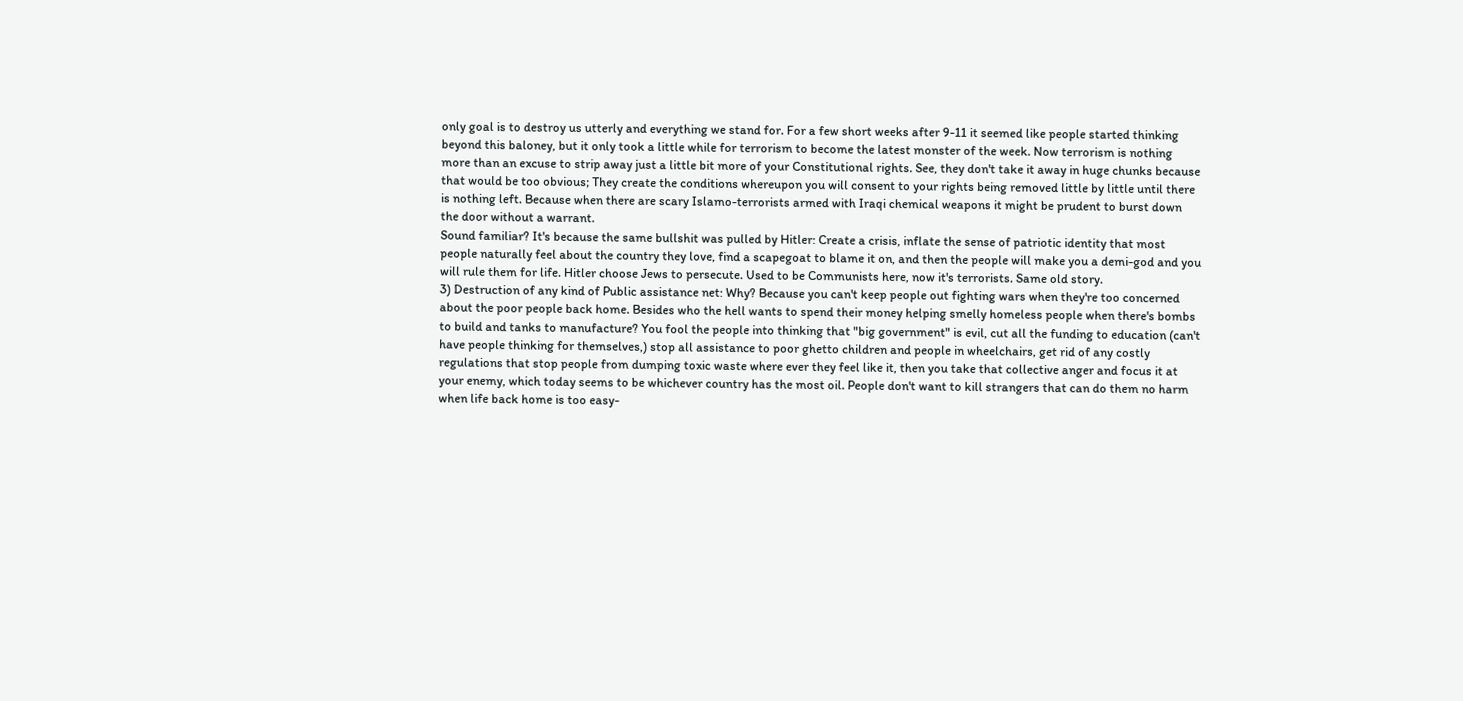only goal is to destroy us utterly and everything we stand for. For a few short weeks after 9-11 it seemed like people started thinking beyond this baloney, but it only took a little while for terrorism to become the latest monster of the week. Now terrorism is nothing more than an excuse to strip away just a little bit more of your Constitutional rights. See, they don't take it away in huge chunks because that would be too obvious; They create the conditions whereupon you will consent to your rights being removed little by little until there is nothing left. Because when there are scary Islamo-terrorists armed with Iraqi chemical weapons it might be prudent to burst down the door without a warrant.
Sound familiar? It's because the same bullshit was pulled by Hitler: Create a crisis, inflate the sense of patriotic identity that most people naturally feel about the country they love, find a scapegoat to blame it on, and then the people will make you a demi-god and you will rule them for life. Hitler choose Jews to persecute. Used to be Communists here, now it's terrorists. Same old story.
3) Destruction of any kind of Public assistance net: Why? Because you can't keep people out fighting wars when they're too concerned about the poor people back home. Besides who the hell wants to spend their money helping smelly homeless people when there's bombs to build and tanks to manufacture? You fool the people into thinking that "big government" is evil, cut all the funding to education (can't have people thinking for themselves,) stop all assistance to poor ghetto children and people in wheelchairs, get rid of any costly regulations that stop people from dumping toxic waste where ever they feel like it, then you take that collective anger and focus it at your enemy, which today seems to be whichever country has the most oil. People don't want to kill strangers that can do them no harm when life back home is too easy-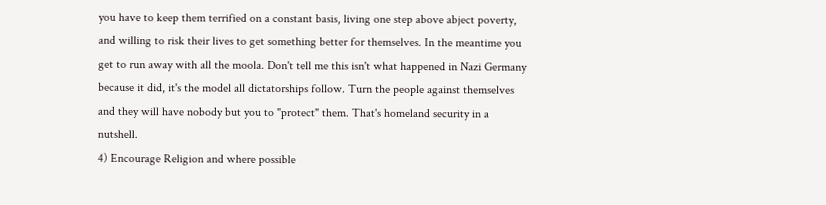you have to keep them terrified on a constant basis, living one step above abject poverty, and willing to risk their lives to get something better for themselves. In the meantime you get to run away with all the moola. Don't tell me this isn't what happened in Nazi Germany because it did, it's the model all dictatorships follow. Turn the people against themselves and they will have nobody but you to "protect" them. That's homeland security in a nutshell.
4) Encourage Religion and where possible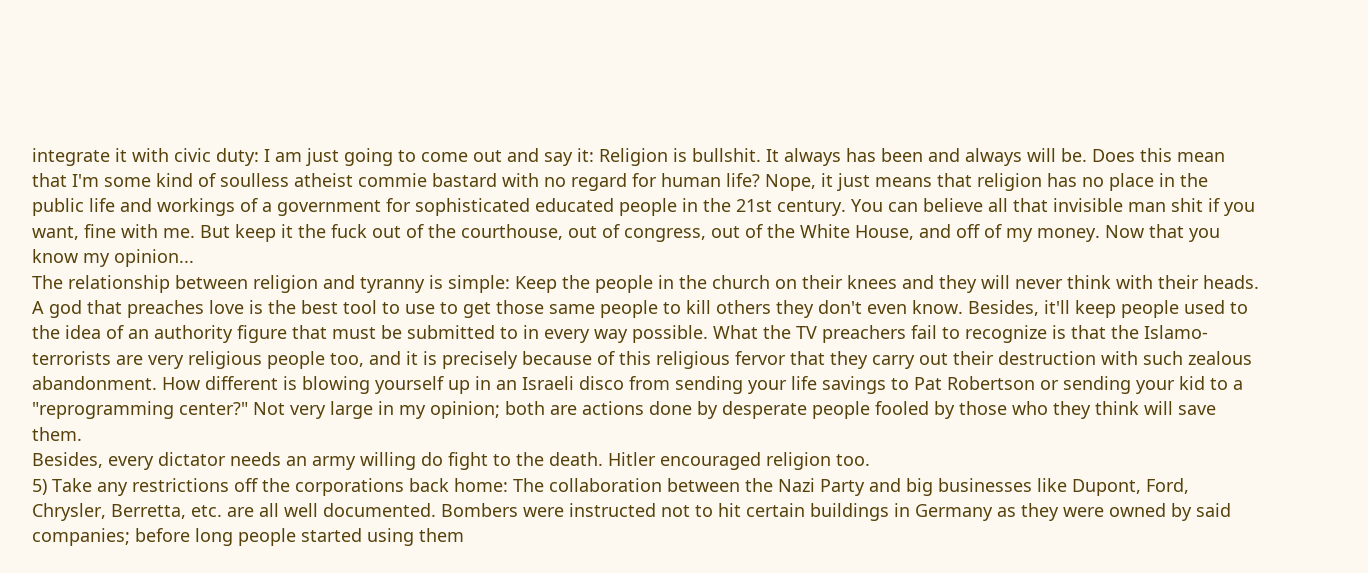integrate it with civic duty: I am just going to come out and say it: Religion is bullshit. It always has been and always will be. Does this mean that I'm some kind of soulless atheist commie bastard with no regard for human life? Nope, it just means that religion has no place in the public life and workings of a government for sophisticated educated people in the 21st century. You can believe all that invisible man shit if you want, fine with me. But keep it the fuck out of the courthouse, out of congress, out of the White House, and off of my money. Now that you know my opinion...
The relationship between religion and tyranny is simple: Keep the people in the church on their knees and they will never think with their heads. A god that preaches love is the best tool to use to get those same people to kill others they don't even know. Besides, it'll keep people used to the idea of an authority figure that must be submitted to in every way possible. What the TV preachers fail to recognize is that the Islamo-terrorists are very religious people too, and it is precisely because of this religious fervor that they carry out their destruction with such zealous abandonment. How different is blowing yourself up in an Israeli disco from sending your life savings to Pat Robertson or sending your kid to a "reprogramming center?" Not very large in my opinion; both are actions done by desperate people fooled by those who they think will save them.
Besides, every dictator needs an army willing do fight to the death. Hitler encouraged religion too.
5) Take any restrictions off the corporations back home: The collaboration between the Nazi Party and big businesses like Dupont, Ford, Chrysler, Berretta, etc. are all well documented. Bombers were instructed not to hit certain buildings in Germany as they were owned by said companies; before long people started using them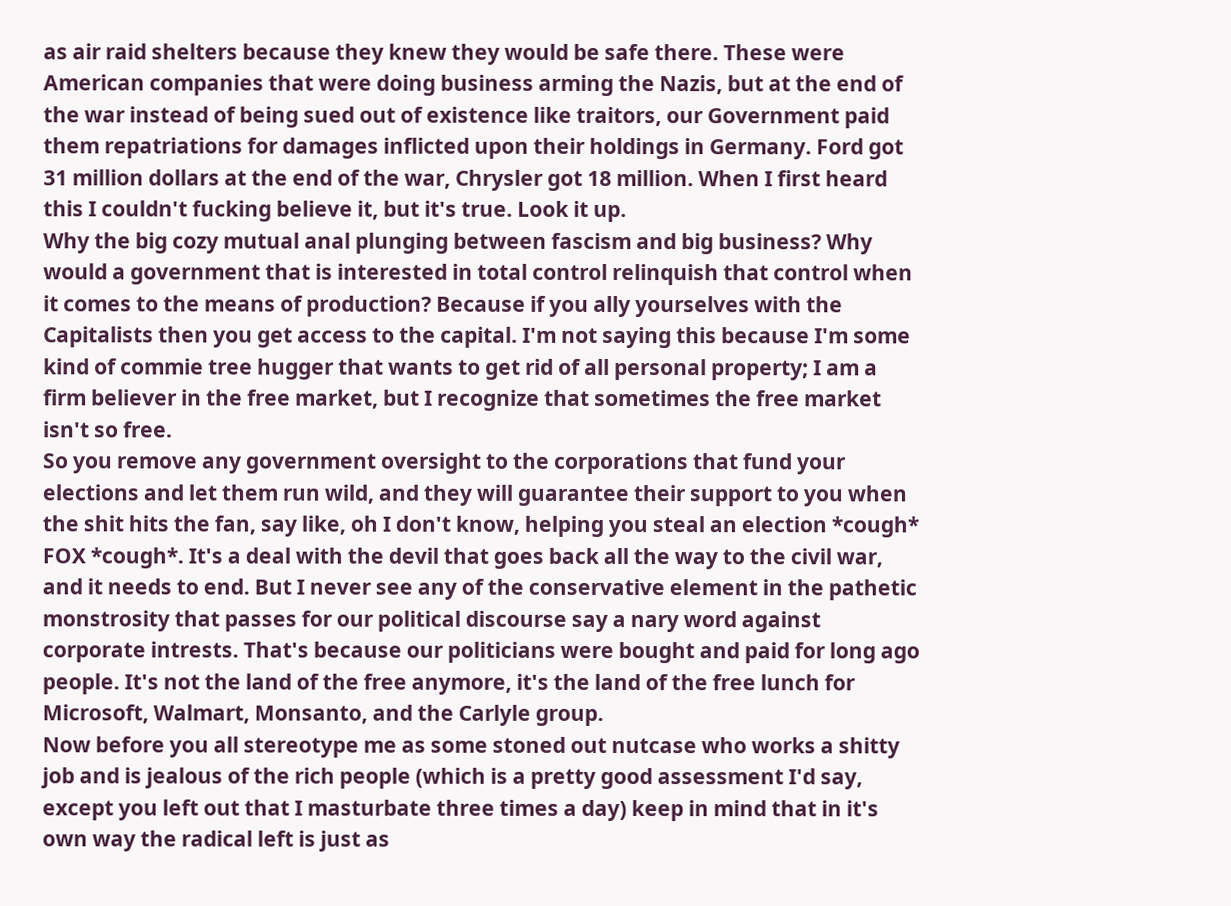as air raid shelters because they knew they would be safe there. These were American companies that were doing business arming the Nazis, but at the end of the war instead of being sued out of existence like traitors, our Government paid them repatriations for damages inflicted upon their holdings in Germany. Ford got 31 million dollars at the end of the war, Chrysler got 18 million. When I first heard this I couldn't fucking believe it, but it's true. Look it up.
Why the big cozy mutual anal plunging between fascism and big business? Why would a government that is interested in total control relinquish that control when it comes to the means of production? Because if you ally yourselves with the Capitalists then you get access to the capital. I'm not saying this because I'm some kind of commie tree hugger that wants to get rid of all personal property; I am a firm believer in the free market, but I recognize that sometimes the free market isn't so free.
So you remove any government oversight to the corporations that fund your elections and let them run wild, and they will guarantee their support to you when the shit hits the fan, say like, oh I don't know, helping you steal an election *cough* FOX *cough*. It's a deal with the devil that goes back all the way to the civil war, and it needs to end. But I never see any of the conservative element in the pathetic monstrosity that passes for our political discourse say a nary word against corporate intrests. That's because our politicians were bought and paid for long ago people. It's not the land of the free anymore, it's the land of the free lunch for Microsoft, Walmart, Monsanto, and the Carlyle group.
Now before you all stereotype me as some stoned out nutcase who works a shitty job and is jealous of the rich people (which is a pretty good assessment I'd say, except you left out that I masturbate three times a day) keep in mind that in it's own way the radical left is just as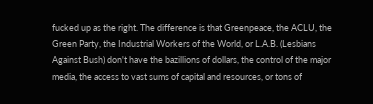fucked up as the right. The difference is that Greenpeace, the ACLU, the Green Party, the Industrial Workers of the World, or L.A.B. (Lesbians Against Bush) don't have the bazillions of dollars, the control of the major media, the access to vast sums of capital and resources, or tons of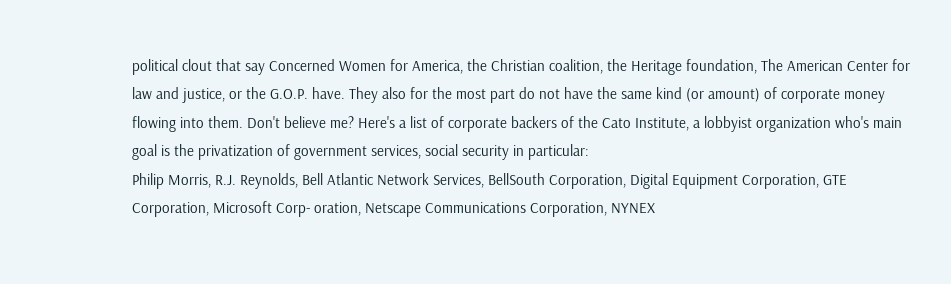political clout that say Concerned Women for America, the Christian coalition, the Heritage foundation, The American Center for law and justice, or the G.O.P. have. They also for the most part do not have the same kind (or amount) of corporate money flowing into them. Don't believe me? Here's a list of corporate backers of the Cato Institute, a lobbyist organization who's main goal is the privatization of government services, social security in particular:
Philip Morris, R.J. Reynolds, Bell Atlantic Network Services, BellSouth Corporation, Digital Equipment Corporation, GTE Corporation, Microsoft Corp- oration, Netscape Communications Corporation, NYNEX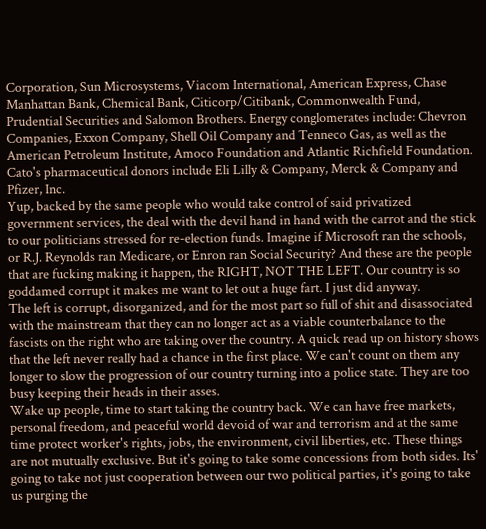Corporation, Sun Microsystems, Viacom International, American Express, Chase Manhattan Bank, Chemical Bank, Citicorp/Citibank, Commonwealth Fund, Prudential Securities and Salomon Brothers. Energy conglomerates include: Chevron Companies, Exxon Company, Shell Oil Company and Tenneco Gas, as well as the American Petroleum Institute, Amoco Foundation and Atlantic Richfield Foundation. Cato's pharmaceutical donors include Eli Lilly & Company, Merck & Company and Pfizer, Inc.
Yup, backed by the same people who would take control of said privatized government services, the deal with the devil hand in hand with the carrot and the stick to our politicians stressed for re-election funds. Imagine if Microsoft ran the schools, or R.J. Reynolds ran Medicare, or Enron ran Social Security? And these are the people that are fucking making it happen, the RIGHT, NOT THE LEFT. Our country is so goddamed corrupt it makes me want to let out a huge fart. I just did anyway.
The left is corrupt, disorganized, and for the most part so full of shit and disassociated with the mainstream that they can no longer act as a viable counterbalance to the fascists on the right who are taking over the country. A quick read up on history shows that the left never really had a chance in the first place. We can't count on them any longer to slow the progression of our country turning into a police state. They are too busy keeping their heads in their asses.
Wake up people, time to start taking the country back. We can have free markets, personal freedom, and peaceful world devoid of war and terrorism and at the same time protect worker's rights, jobs, the environment, civil liberties, etc. These things are not mutually exclusive. But it's going to take some concessions from both sides. Its' going to take not just cooperation between our two political parties, it's going to take us purging the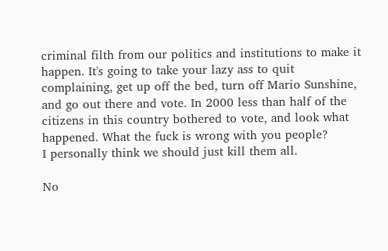criminal filth from our politics and institutions to make it happen. It's going to take your lazy ass to quit complaining, get up off the bed, turn off Mario Sunshine, and go out there and vote. In 2000 less than half of the citizens in this country bothered to vote, and look what happened. What the fuck is wrong with you people?
I personally think we should just kill them all.

No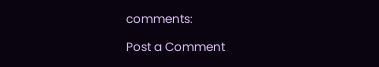comments:

Post a Comment